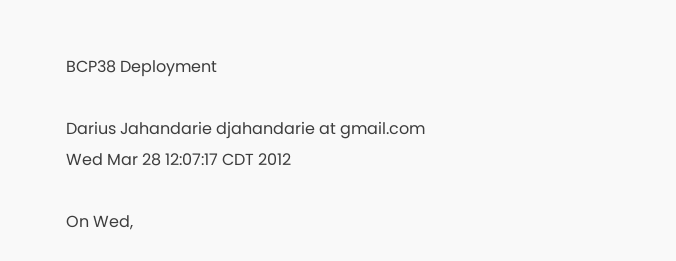BCP38 Deployment

Darius Jahandarie djahandarie at gmail.com
Wed Mar 28 12:07:17 CDT 2012

On Wed,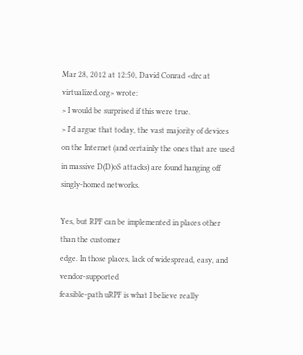Mar 28, 2012 at 12:50, David Conrad <drc at virtualized.org> wrote:
> I would be surprised if this were true.
> I'd argue that today, the vast majority of devices on the Internet (and certainly the ones that are used in massive D(D)oS attacks) are found hanging off singly-homed networks.

Yes, but RPF can be implemented in places other than the customer
edge. In those places, lack of widespread, easy, and vendor-supported
feasible-path uRPF is what I believe really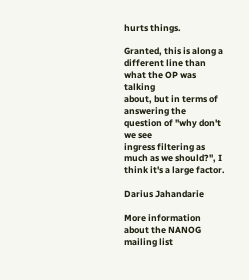hurts things.

Granted, this is along a different line than what the OP was talking
about, but in terms of answering the question of "why don't we see
ingress filtering as much as we should?", I think it's a large factor.

Darius Jahandarie

More information about the NANOG mailing list